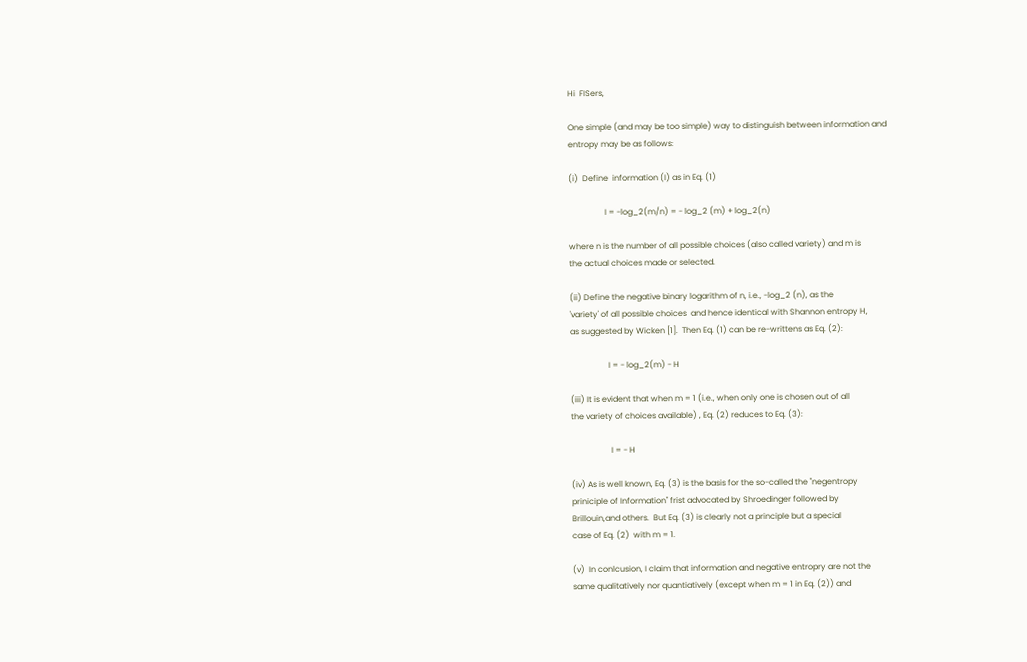Hi  FISers,

One simple (and may be too simple) way to distinguish between information and
entropy may be as follows:

(i)  Define  information (I) as in Eq. (1)

                  I = -log_2(m/n) = - log_2 (m) + log_2(n)

where n is the number of all possible choices (also called variety) and m is
the actual choices made or selected.

(ii) Define the negative binary logarithm of n, i.e., -log_2 (n), as the
'variety' of all possible choices  and hence identical with Shannon entropy H,
as suggested by Wicken [1].  Then Eq. (1) can be re-writtens as Eq. (2):

                   I = - log_2(m) - H

(iii) It is evident that when m = 1 (i.e., when only one is chosen out of all
the variety of choices available) , Eq. (2) reduces to Eq. (3):

                    I = - H

(iv) As is well known, Eq. (3) is the basis for the so-called the "negentropy
priniciple of Information" frist advocated by Shroedinger followed by
Brillouin,and others.  But Eq. (3) is clearly not a principle but a special
case of Eq. (2)  with m = 1.

(v)  In conlcusion, I claim that information and negative entropry are not the
same qualitatively nor quantiatively (except when m = 1 in Eq. (2)) and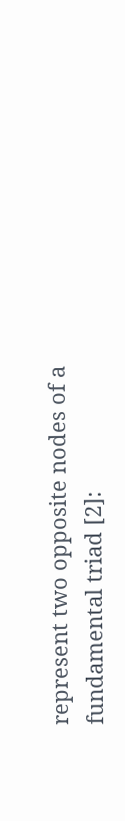represent two opposite nodes of a fundamental triad [2]: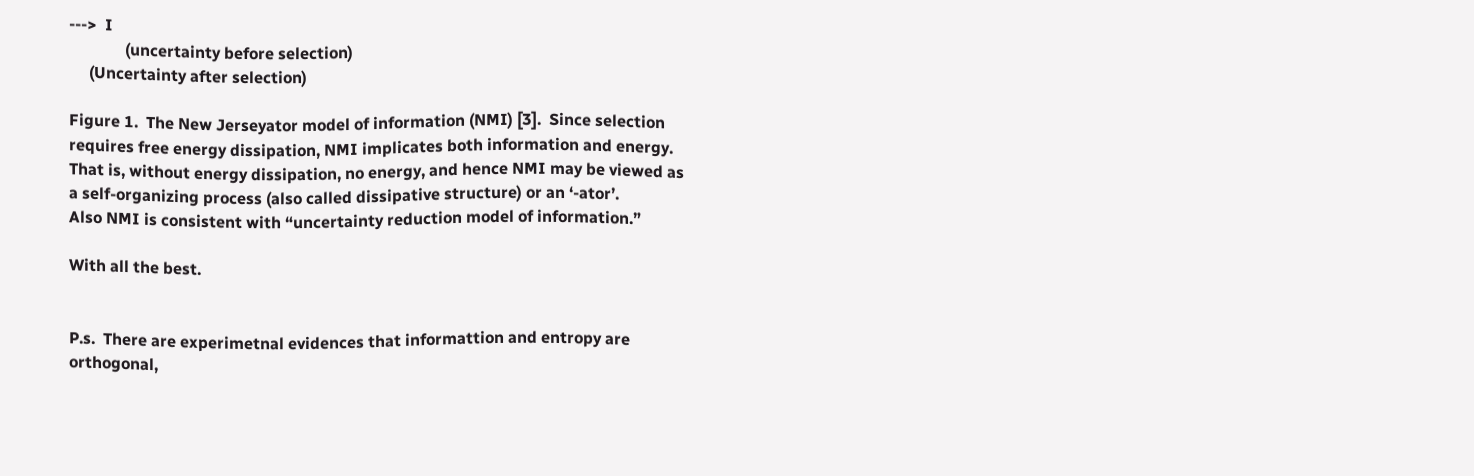--->  I
              (uncertainty before selection)
     (Uncertainty after selection)

Figure 1.  The New Jerseyator model of information (NMI) [3].  Since selection
requires free energy dissipation, NMI implicates both information and energy.
That is, without energy dissipation, no energy, and hence NMI may be viewed as
a self-organizing process (also called dissipative structure) or an ‘-ator’.
Also NMI is consistent with “uncertainty reduction model of information.”

With all the best.


P.s.  There are experimetnal evidences that informattion and entropy are
orthogonal,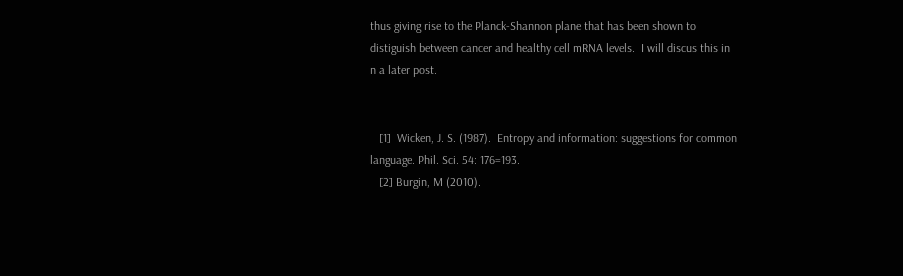thus giving rise to the Planck-Shannon plane that has been shown to
distiguish between cancer and healthy cell mRNA levels.  I will discus this in
n a later post.


   [1]  Wicken, J. S. (1987).  Entropy and information: suggestions for common
language. Phil. Sci. 54: 176=193.
   [2] Burgin, M (2010).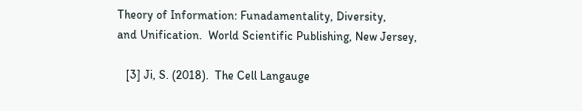Theory of Information: Funadamentality, Diversity,
and Unification.  World Scientific Publishing, New Jersey,

   [3] Ji, S. (2018).  The Cell Langauge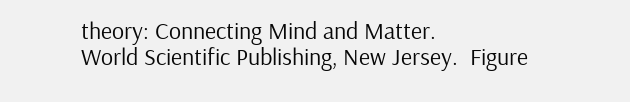theory: Connecting Mind and Matter.
World Scientific Publishing, New Jersey.  Figure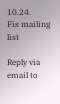10.24.
Fis mailing list

Reply via email to